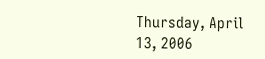Thursday, April 13, 2006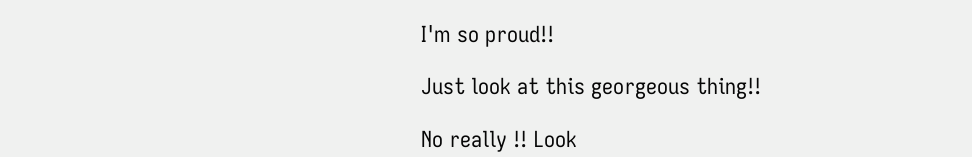I'm so proud!!

Just look at this georgeous thing!!

No really !! Look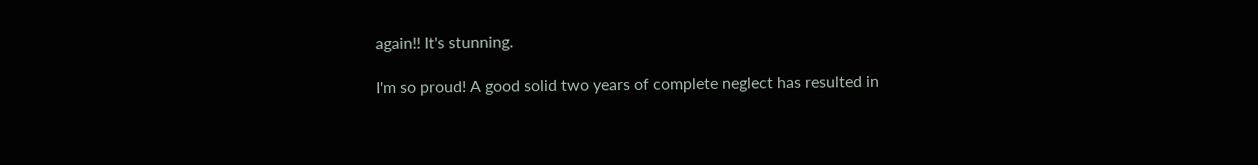again!! It's stunning.

I'm so proud! A good solid two years of complete neglect has resulted in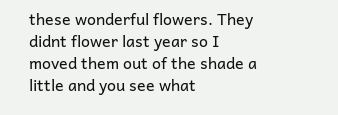these wonderful flowers. They didnt flower last year so I moved them out of the shade a little and you see what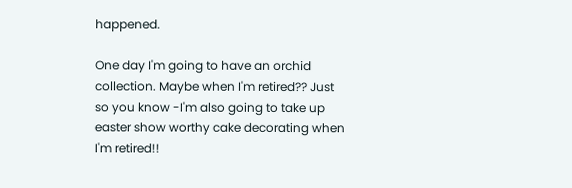happened.

One day I'm going to have an orchid collection. Maybe when I'm retired?? Just so you know -I'm also going to take up easter show worthy cake decorating when I'm retired!!